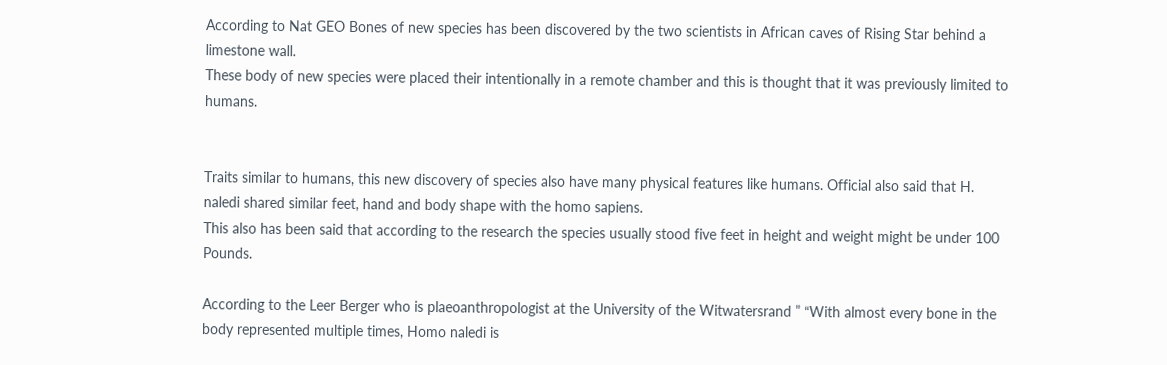According to Nat GEO Bones of new species has been discovered by the two scientists in African caves of Rising Star behind a limestone wall.
These body of new species were placed their intentionally in a remote chamber and this is thought that it was previously limited to humans.


Traits similar to humans, this new discovery of species also have many physical features like humans. Official also said that H. naledi shared similar feet, hand and body shape with the homo sapiens.
This also has been said that according to the research the species usually stood five feet in height and weight might be under 100 Pounds.

According to the Leer Berger who is plaeoanthropologist at the University of the Witwatersrand ” “With almost every bone in the body represented multiple times, Homo naledi is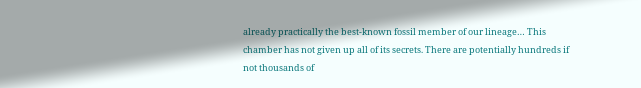already practically the best-known fossil member of our lineage… This chamber has not given up all of its secrets. There are potentially hundreds if not thousands of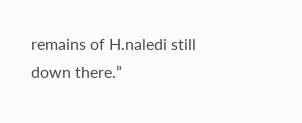remains of H.naledi still down there.”